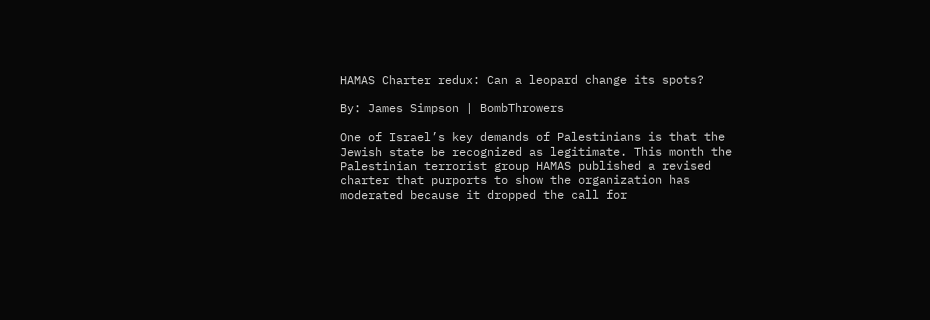HAMAS Charter redux: Can a leopard change its spots?

By: James Simpson | BombThrowers

One of Israel’s key demands of Palestinians is that the Jewish state be recognized as legitimate. This month the Palestinian terrorist group HAMAS published a revised charter that purports to show the organization has moderated because it dropped the call for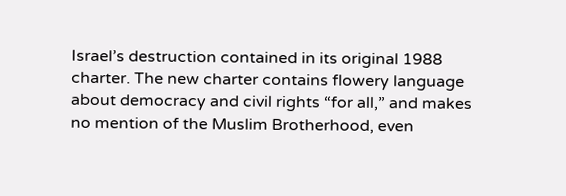Israel’s destruction contained in its original 1988 charter. The new charter contains flowery language about democracy and civil rights “for all,” and makes no mention of the Muslim Brotherhood, even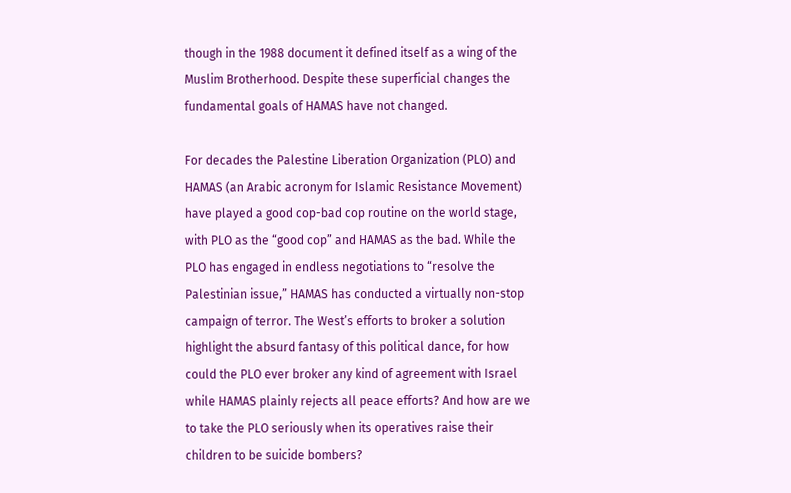though in the 1988 document it defined itself as a wing of the Muslim Brotherhood. Despite these superficial changes the fundamental goals of HAMAS have not changed.

For decades the Palestine Liberation Organization (PLO) and HAMAS (an Arabic acronym for Islamic Resistance Movement) have played a good cop-bad cop routine on the world stage, with PLO as the “good cop” and HAMAS as the bad. While the PLO has engaged in endless negotiations to “resolve the Palestinian issue,” HAMAS has conducted a virtually non-stop campaign of terror. The West’s efforts to broker a solution highlight the absurd fantasy of this political dance, for how could the PLO ever broker any kind of agreement with Israel while HAMAS plainly rejects all peace efforts? And how are we to take the PLO seriously when its operatives raise their children to be suicide bombers?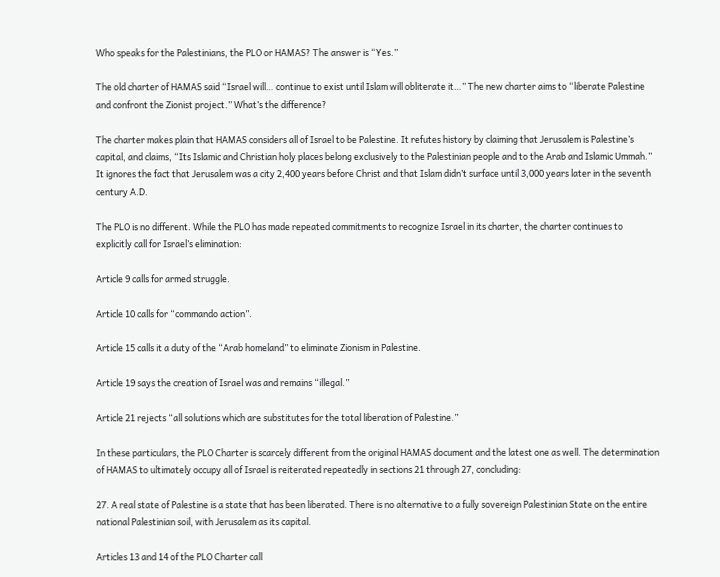Who speaks for the Palestinians, the PLO or HAMAS? The answer is “Yes.”

The old charter of HAMAS said “Israel will… continue to exist until Islam will obliterate it…” The new charter aims to “liberate Palestine and confront the Zionist project.” What’s the difference?

The charter makes plain that HAMAS considers all of Israel to be Palestine. It refutes history by claiming that Jerusalem is Palestine’s capital, and claims, “Its Islamic and Christian holy places belong exclusively to the Palestinian people and to the Arab and Islamic Ummah.” It ignores the fact that Jerusalem was a city 2,400 years before Christ and that Islam didn’t surface until 3,000 years later in the seventh century A.D.

The PLO is no different. While the PLO has made repeated commitments to recognize Israel in its charter, the charter continues to explicitly call for Israel’s elimination:

Article 9 calls for armed struggle.

Article 10 calls for “commando action”.

Article 15 calls it a duty of the “Arab homeland” to eliminate Zionism in Palestine.

Article 19 says the creation of Israel was and remains “illegal.”

Article 21 rejects “all solutions which are substitutes for the total liberation of Palestine.”

In these particulars, the PLO Charter is scarcely different from the original HAMAS document and the latest one as well. The determination of HAMAS to ultimately occupy all of Israel is reiterated repeatedly in sections 21 through 27, concluding:

27. A real state of Palestine is a state that has been liberated. There is no alternative to a fully sovereign Palestinian State on the entire national Palestinian soil, with Jerusalem as its capital.

Articles 13 and 14 of the PLO Charter call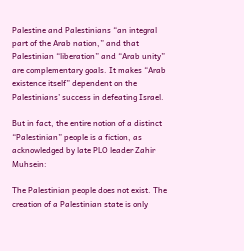Palestine and Palestinians “an integral part of the Arab nation,” and that Palestinian “liberation” and “Arab unity” are complementary goals. It makes “Arab existence itself” dependent on the Palestinians’ success in defeating Israel.

But in fact, the entire notion of a distinct “Palestinian” people is a fiction, as acknowledged by late PLO leader Zahir Muhsein:

The Palestinian people does not exist. The creation of a Palestinian state is only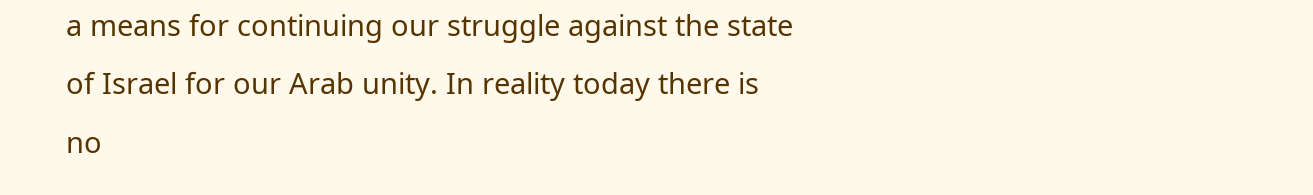a means for continuing our struggle against the state of Israel for our Arab unity. In reality today there is no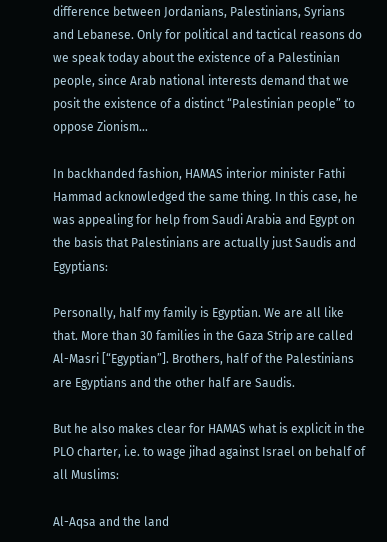difference between Jordanians, Palestinians, Syrians and Lebanese. Only for political and tactical reasons do we speak today about the existence of a Palestinian people, since Arab national interests demand that we posit the existence of a distinct “Palestinian people” to oppose Zionism…

In backhanded fashion, HAMAS interior minister Fathi Hammad acknowledged the same thing. In this case, he was appealing for help from Saudi Arabia and Egypt on the basis that Palestinians are actually just Saudis and Egyptians:

Personally, half my family is Egyptian. We are all like that. More than 30 families in the Gaza Strip are called Al-Masri [“Egyptian”]. Brothers, half of the Palestinians are Egyptians and the other half are Saudis.

But he also makes clear for HAMAS what is explicit in the PLO charter, i.e. to wage jihad against Israel on behalf of all Muslims:

Al-Aqsa and the land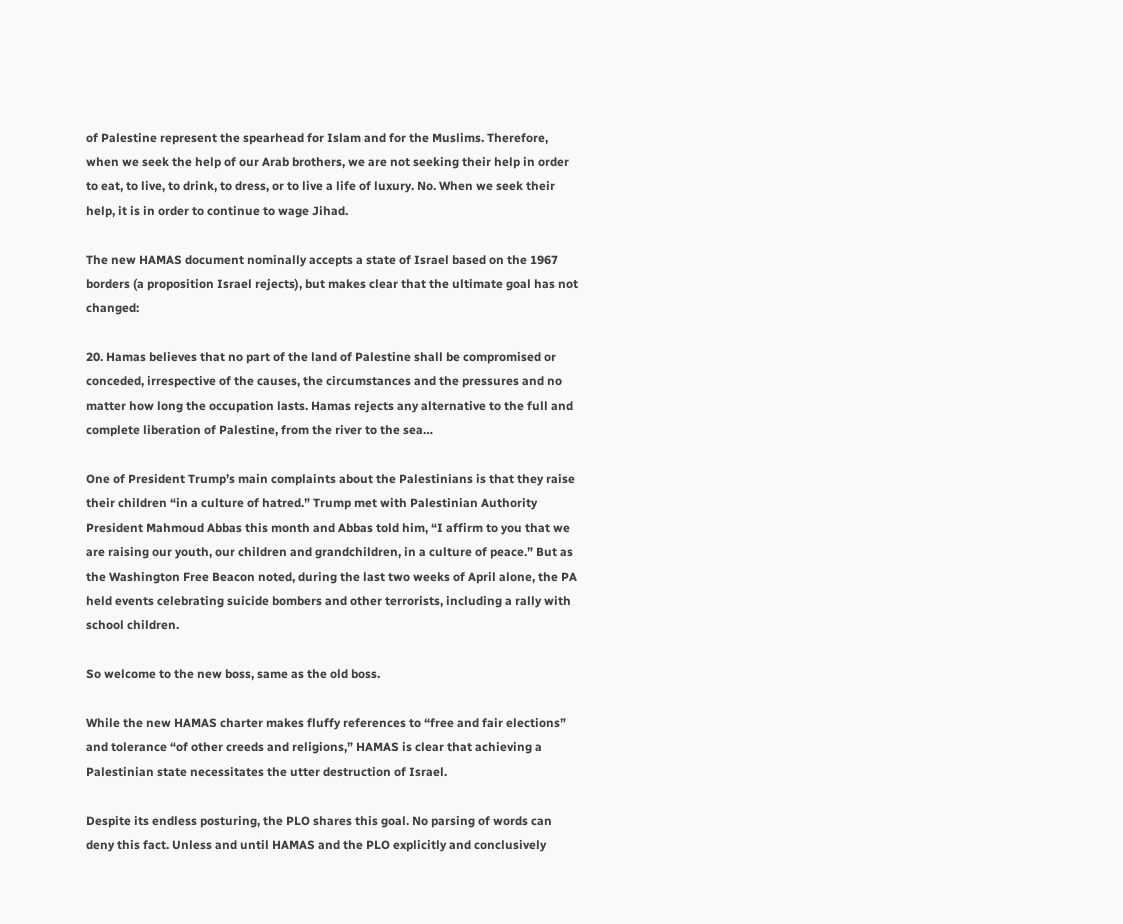of Palestine represent the spearhead for Islam and for the Muslims. Therefore, when we seek the help of our Arab brothers, we are not seeking their help in order to eat, to live, to drink, to dress, or to live a life of luxury. No. When we seek their help, it is in order to continue to wage Jihad.

The new HAMAS document nominally accepts a state of Israel based on the 1967 borders (a proposition Israel rejects), but makes clear that the ultimate goal has not changed:

20. Hamas believes that no part of the land of Palestine shall be compromised or conceded, irrespective of the causes, the circumstances and the pressures and no matter how long the occupation lasts. Hamas rejects any alternative to the full and complete liberation of Palestine, from the river to the sea…

One of President Trump’s main complaints about the Palestinians is that they raise their children “in a culture of hatred.” Trump met with Palestinian Authority President Mahmoud Abbas this month and Abbas told him, “I affirm to you that we are raising our youth, our children and grandchildren, in a culture of peace.” But as the Washington Free Beacon noted, during the last two weeks of April alone, the PA held events celebrating suicide bombers and other terrorists, including a rally with school children.

So welcome to the new boss, same as the old boss.

While the new HAMAS charter makes fluffy references to “free and fair elections” and tolerance “of other creeds and religions,” HAMAS is clear that achieving a Palestinian state necessitates the utter destruction of Israel.

Despite its endless posturing, the PLO shares this goal. No parsing of words can deny this fact. Unless and until HAMAS and the PLO explicitly and conclusively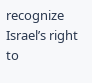recognize Israel’s right to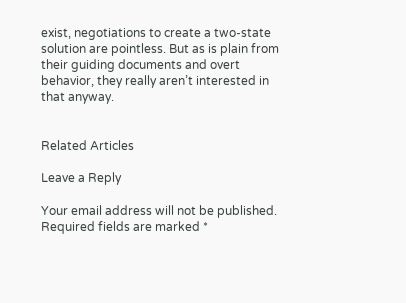exist, negotiations to create a two-state solution are pointless. But as is plain from their guiding documents and overt behavior, they really aren’t interested in that anyway.


Related Articles

Leave a Reply

Your email address will not be published. Required fields are marked *